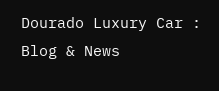Dourado Luxury Car : Blog & News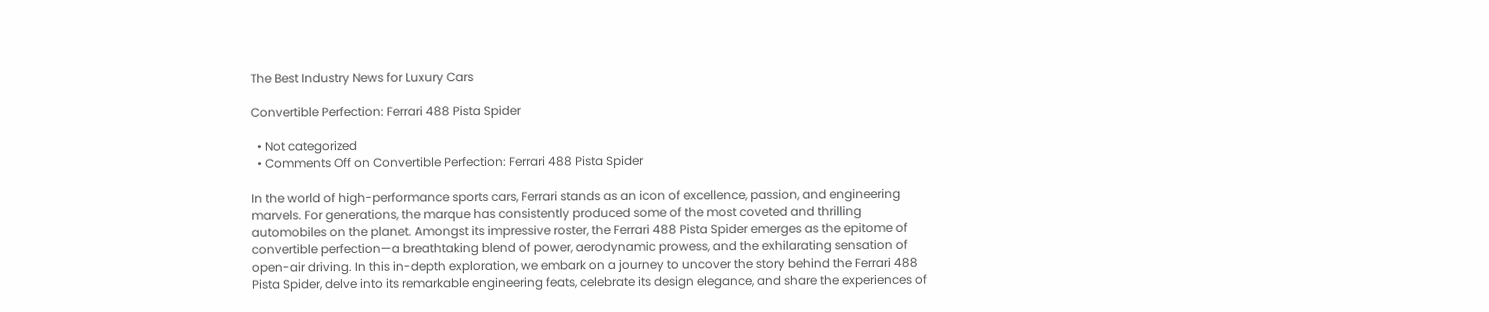The Best Industry News for Luxury Cars

Convertible Perfection: Ferrari 488 Pista Spider

  • Not categorized
  • Comments Off on Convertible Perfection: Ferrari 488 Pista Spider

In the world of high-performance sports cars, Ferrari stands as an icon of excellence, passion, and engineering marvels. For generations, the marque has consistently produced some of the most coveted and thrilling automobiles on the planet. Amongst its impressive roster, the Ferrari 488 Pista Spider emerges as the epitome of convertible perfection—a breathtaking blend of power, aerodynamic prowess, and the exhilarating sensation of open-air driving. In this in-depth exploration, we embark on a journey to uncover the story behind the Ferrari 488 Pista Spider, delve into its remarkable engineering feats, celebrate its design elegance, and share the experiences of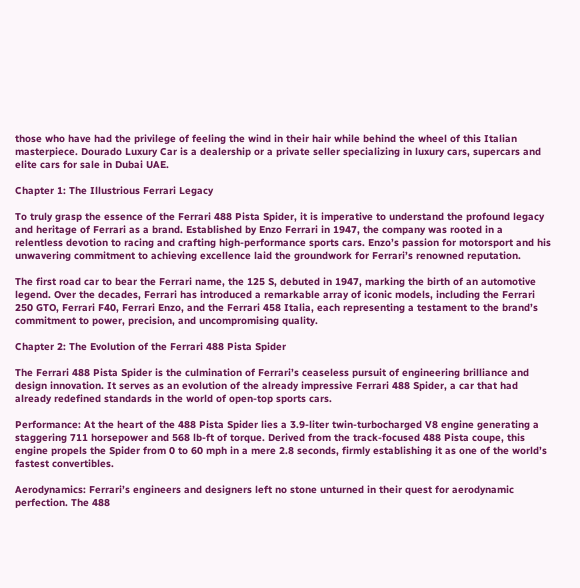those who have had the privilege of feeling the wind in their hair while behind the wheel of this Italian masterpiece. Dourado Luxury Car is a dealership or a private seller specializing in luxury cars, supercars and elite cars for sale in Dubai UAE.

Chapter 1: The Illustrious Ferrari Legacy

To truly grasp the essence of the Ferrari 488 Pista Spider, it is imperative to understand the profound legacy and heritage of Ferrari as a brand. Established by Enzo Ferrari in 1947, the company was rooted in a relentless devotion to racing and crafting high-performance sports cars. Enzo’s passion for motorsport and his unwavering commitment to achieving excellence laid the groundwork for Ferrari’s renowned reputation.

The first road car to bear the Ferrari name, the 125 S, debuted in 1947, marking the birth of an automotive legend. Over the decades, Ferrari has introduced a remarkable array of iconic models, including the Ferrari 250 GTO, Ferrari F40, Ferrari Enzo, and the Ferrari 458 Italia, each representing a testament to the brand’s commitment to power, precision, and uncompromising quality.

Chapter 2: The Evolution of the Ferrari 488 Pista Spider

The Ferrari 488 Pista Spider is the culmination of Ferrari’s ceaseless pursuit of engineering brilliance and design innovation. It serves as an evolution of the already impressive Ferrari 488 Spider, a car that had already redefined standards in the world of open-top sports cars.

Performance: At the heart of the 488 Pista Spider lies a 3.9-liter twin-turbocharged V8 engine generating a staggering 711 horsepower and 568 lb-ft of torque. Derived from the track-focused 488 Pista coupe, this engine propels the Spider from 0 to 60 mph in a mere 2.8 seconds, firmly establishing it as one of the world’s fastest convertibles.

Aerodynamics: Ferrari’s engineers and designers left no stone unturned in their quest for aerodynamic perfection. The 488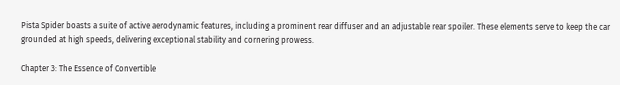Pista Spider boasts a suite of active aerodynamic features, including a prominent rear diffuser and an adjustable rear spoiler. These elements serve to keep the car grounded at high speeds, delivering exceptional stability and cornering prowess.

Chapter 3: The Essence of Convertible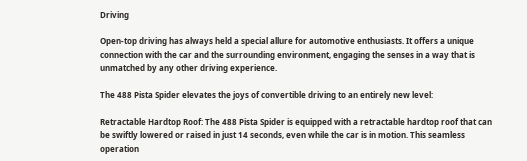Driving

Open-top driving has always held a special allure for automotive enthusiasts. It offers a unique connection with the car and the surrounding environment, engaging the senses in a way that is unmatched by any other driving experience.

The 488 Pista Spider elevates the joys of convertible driving to an entirely new level:

Retractable Hardtop Roof: The 488 Pista Spider is equipped with a retractable hardtop roof that can be swiftly lowered or raised in just 14 seconds, even while the car is in motion. This seamless operation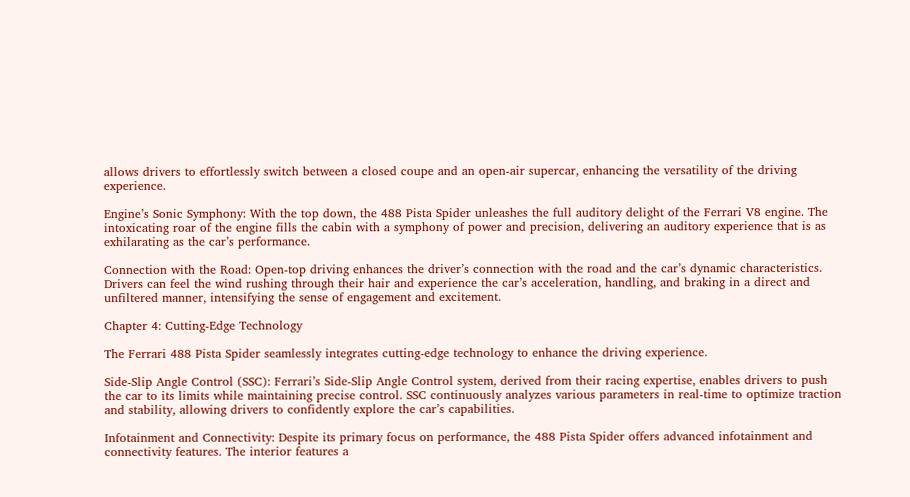allows drivers to effortlessly switch between a closed coupe and an open-air supercar, enhancing the versatility of the driving experience.

Engine’s Sonic Symphony: With the top down, the 488 Pista Spider unleashes the full auditory delight of the Ferrari V8 engine. The intoxicating roar of the engine fills the cabin with a symphony of power and precision, delivering an auditory experience that is as exhilarating as the car’s performance.

Connection with the Road: Open-top driving enhances the driver’s connection with the road and the car’s dynamic characteristics. Drivers can feel the wind rushing through their hair and experience the car’s acceleration, handling, and braking in a direct and unfiltered manner, intensifying the sense of engagement and excitement.

Chapter 4: Cutting-Edge Technology

The Ferrari 488 Pista Spider seamlessly integrates cutting-edge technology to enhance the driving experience.

Side-Slip Angle Control (SSC): Ferrari’s Side-Slip Angle Control system, derived from their racing expertise, enables drivers to push the car to its limits while maintaining precise control. SSC continuously analyzes various parameters in real-time to optimize traction and stability, allowing drivers to confidently explore the car’s capabilities.

Infotainment and Connectivity: Despite its primary focus on performance, the 488 Pista Spider offers advanced infotainment and connectivity features. The interior features a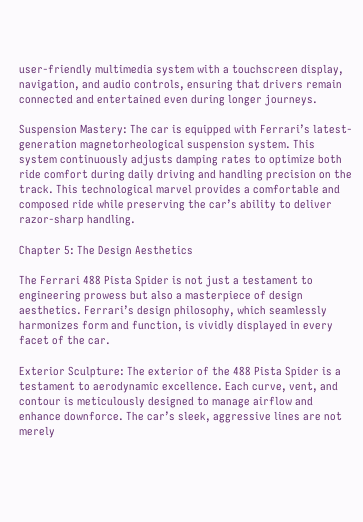user-friendly multimedia system with a touchscreen display, navigation, and audio controls, ensuring that drivers remain connected and entertained even during longer journeys.

Suspension Mastery: The car is equipped with Ferrari’s latest-generation magnetorheological suspension system. This system continuously adjusts damping rates to optimize both ride comfort during daily driving and handling precision on the track. This technological marvel provides a comfortable and composed ride while preserving the car’s ability to deliver razor-sharp handling.

Chapter 5: The Design Aesthetics

The Ferrari 488 Pista Spider is not just a testament to engineering prowess but also a masterpiece of design aesthetics. Ferrari’s design philosophy, which seamlessly harmonizes form and function, is vividly displayed in every facet of the car.

Exterior Sculpture: The exterior of the 488 Pista Spider is a testament to aerodynamic excellence. Each curve, vent, and contour is meticulously designed to manage airflow and enhance downforce. The car’s sleek, aggressive lines are not merely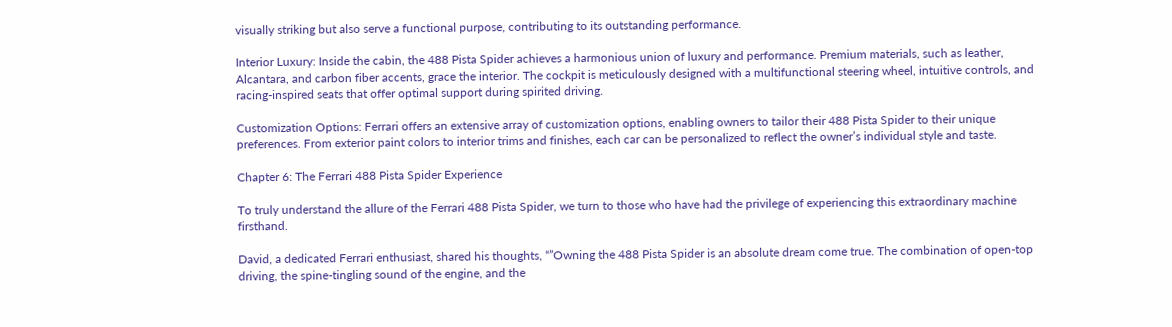visually striking but also serve a functional purpose, contributing to its outstanding performance.

Interior Luxury: Inside the cabin, the 488 Pista Spider achieves a harmonious union of luxury and performance. Premium materials, such as leather, Alcantara, and carbon fiber accents, grace the interior. The cockpit is meticulously designed with a multifunctional steering wheel, intuitive controls, and racing-inspired seats that offer optimal support during spirited driving.

Customization Options: Ferrari offers an extensive array of customization options, enabling owners to tailor their 488 Pista Spider to their unique preferences. From exterior paint colors to interior trims and finishes, each car can be personalized to reflect the owner’s individual style and taste.

Chapter 6: The Ferrari 488 Pista Spider Experience

To truly understand the allure of the Ferrari 488 Pista Spider, we turn to those who have had the privilege of experiencing this extraordinary machine firsthand.

David, a dedicated Ferrari enthusiast, shared his thoughts, “”Owning the 488 Pista Spider is an absolute dream come true. The combination of open-top driving, the spine-tingling sound of the engine, and the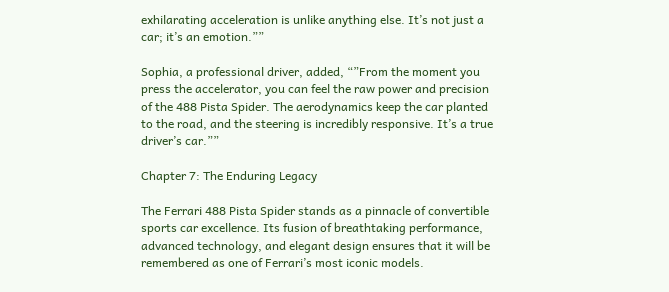exhilarating acceleration is unlike anything else. It’s not just a car; it’s an emotion.””

Sophia, a professional driver, added, “”From the moment you press the accelerator, you can feel the raw power and precision of the 488 Pista Spider. The aerodynamics keep the car planted to the road, and the steering is incredibly responsive. It’s a true driver’s car.””

Chapter 7: The Enduring Legacy

The Ferrari 488 Pista Spider stands as a pinnacle of convertible sports car excellence. Its fusion of breathtaking performance, advanced technology, and elegant design ensures that it will be remembered as one of Ferrari’s most iconic models.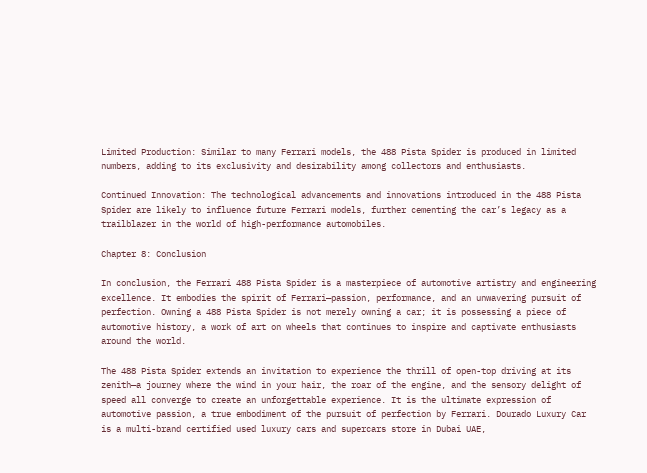Limited Production: Similar to many Ferrari models, the 488 Pista Spider is produced in limited numbers, adding to its exclusivity and desirability among collectors and enthusiasts.

Continued Innovation: The technological advancements and innovations introduced in the 488 Pista Spider are likely to influence future Ferrari models, further cementing the car’s legacy as a trailblazer in the world of high-performance automobiles.

Chapter 8: Conclusion

In conclusion, the Ferrari 488 Pista Spider is a masterpiece of automotive artistry and engineering excellence. It embodies the spirit of Ferrari—passion, performance, and an unwavering pursuit of perfection. Owning a 488 Pista Spider is not merely owning a car; it is possessing a piece of automotive history, a work of art on wheels that continues to inspire and captivate enthusiasts around the world.

The 488 Pista Spider extends an invitation to experience the thrill of open-top driving at its zenith—a journey where the wind in your hair, the roar of the engine, and the sensory delight of speed all converge to create an unforgettable experience. It is the ultimate expression of automotive passion, a true embodiment of the pursuit of perfection by Ferrari. Dourado Luxury Car is a multi-brand certified used luxury cars and supercars store in Dubai UAE,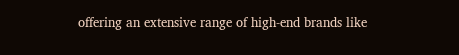offering an extensive range of high-end brands like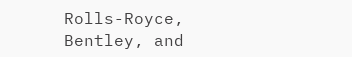Rolls-Royce, Bentley, and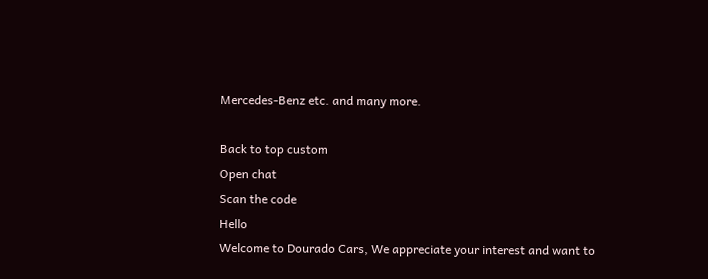Mercedes-Benz etc. and many more.

Back to top custom
Open chat
Scan the code
Hello
Welcome to Dourado Cars, We appreciate your interest and want to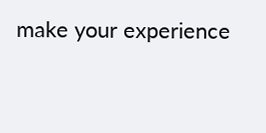make your experience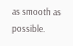as smooth as possible.